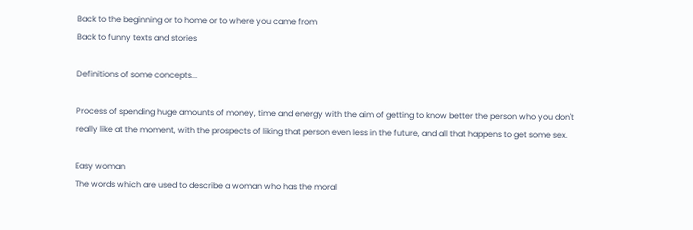Back to the beginning or to home or to where you came from
Back to funny texts and stories

Definitions of some concepts...

Process of spending huge amounts of money, time and energy with the aim of getting to know better the person who you don't really like at the moment, with the prospects of liking that person even less in the future, and all that happens to get some sex.

Easy woman
The words which are used to describe a woman who has the moral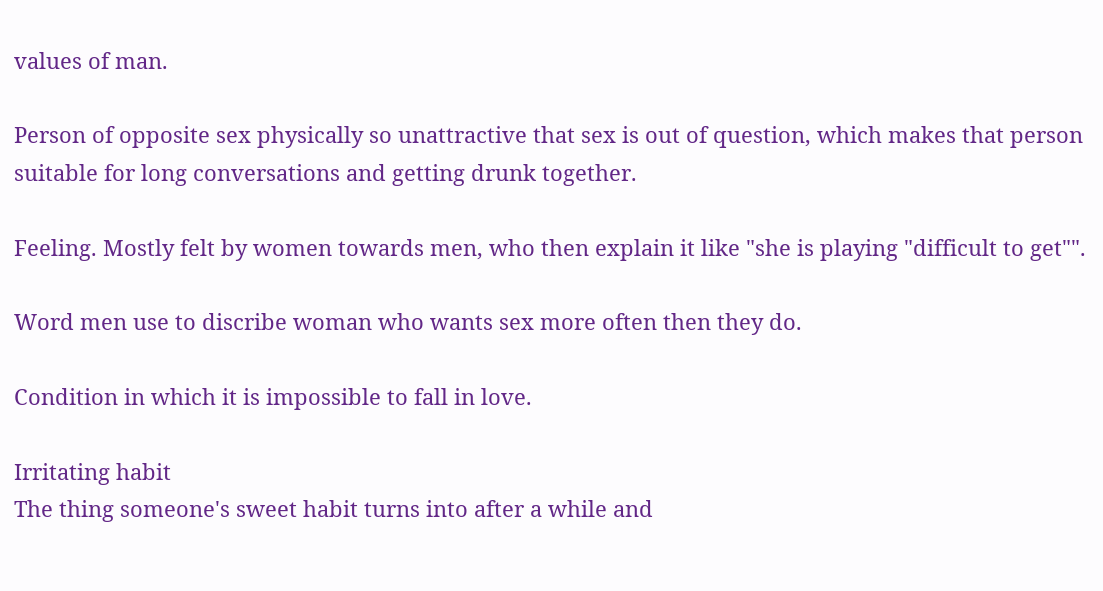values of man.

Person of opposite sex physically so unattractive that sex is out of question, which makes that person suitable for long conversations and getting drunk together.

Feeling. Mostly felt by women towards men, who then explain it like "she is playing "difficult to get"".

Word men use to discribe woman who wants sex more often then they do.

Condition in which it is impossible to fall in love.

Irritating habit
The thing someone's sweet habit turns into after a while and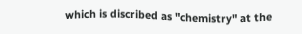which is discribed as "chemistry" at the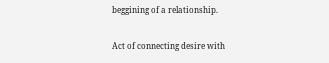beggining of a relationship.

Act of connecting desire with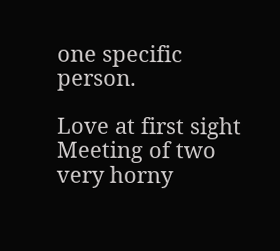one specific person.

Love at first sight
Meeting of two very horny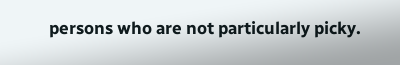persons who are not particularly picky.